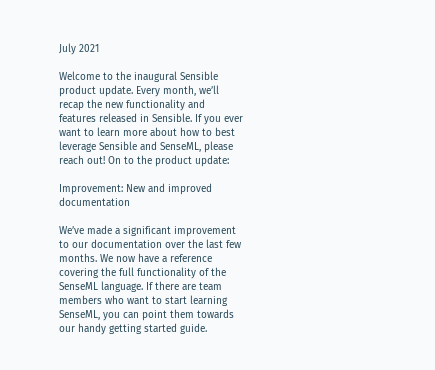July 2021

Welcome to the inaugural Sensible product update. Every month, we’ll recap the new functionality and features released in Sensible. If you ever want to learn more about how to best leverage Sensible and SenseML, please reach out! On to the product update:

Improvement: New and improved documentation

We’ve made a significant improvement to our documentation over the last few months. We now have a reference covering the full functionality of the SenseML language. If there are team members who want to start learning SenseML, you can point them towards our handy getting started guide.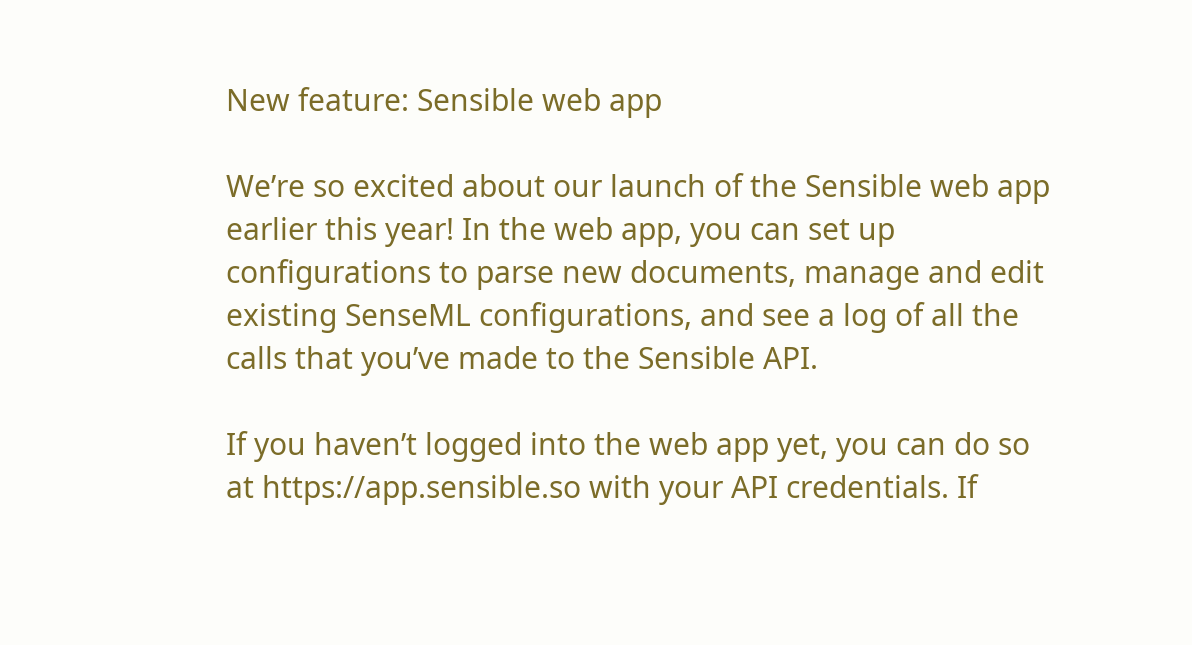New feature: Sensible web app

We’re so excited about our launch of the Sensible web app earlier this year! In the web app, you can set up configurations to parse new documents, manage and edit existing SenseML configurations, and see a log of all the calls that you’ve made to the Sensible API.

If you haven’t logged into the web app yet, you can do so at https://app.sensible.so with your API credentials. If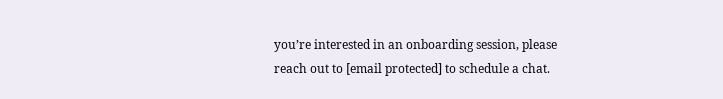you’re interested in an onboarding session, please reach out to [email protected] to schedule a chat.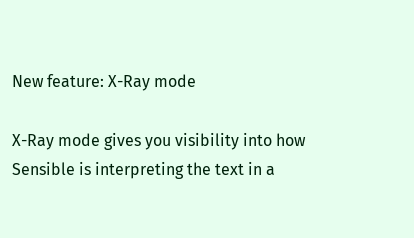New feature: X-Ray mode

X-Ray mode gives you visibility into how Sensible is interpreting the text in a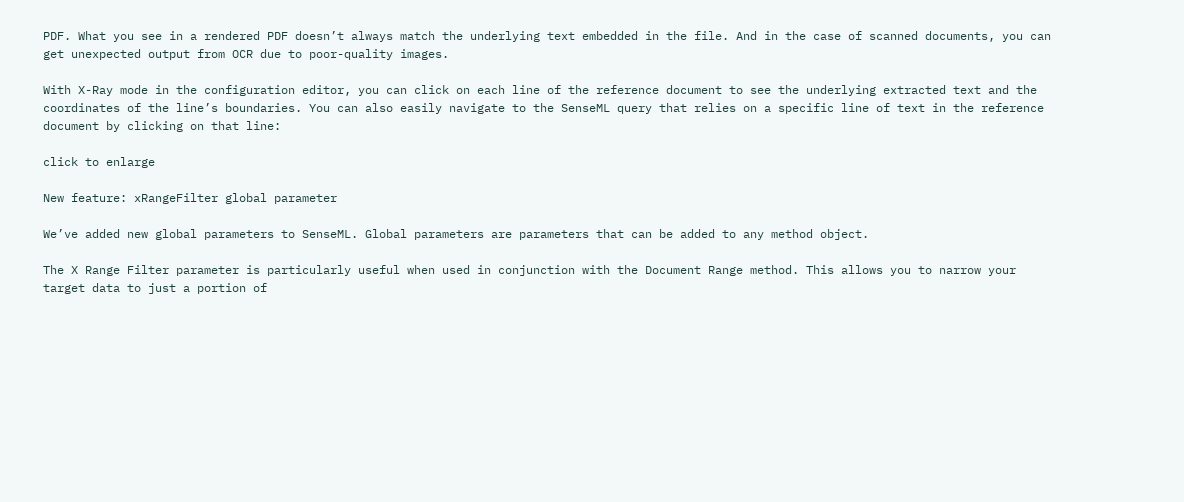PDF. What you see in a rendered PDF doesn’t always match the underlying text embedded in the file. And in the case of scanned documents, you can get unexpected output from OCR due to poor-quality images.

With X-Ray mode in the configuration editor, you can click on each line of the reference document to see the underlying extracted text and the coordinates of the line’s boundaries. You can also easily navigate to the SenseML query that relies on a specific line of text in the reference document by clicking on that line:

click to enlarge

New feature: xRangeFilter global parameter

We’ve added new global parameters to SenseML. Global parameters are parameters that can be added to any method object.

The X Range Filter parameter is particularly useful when used in conjunction with the Document Range method. This allows you to narrow your target data to just a portion of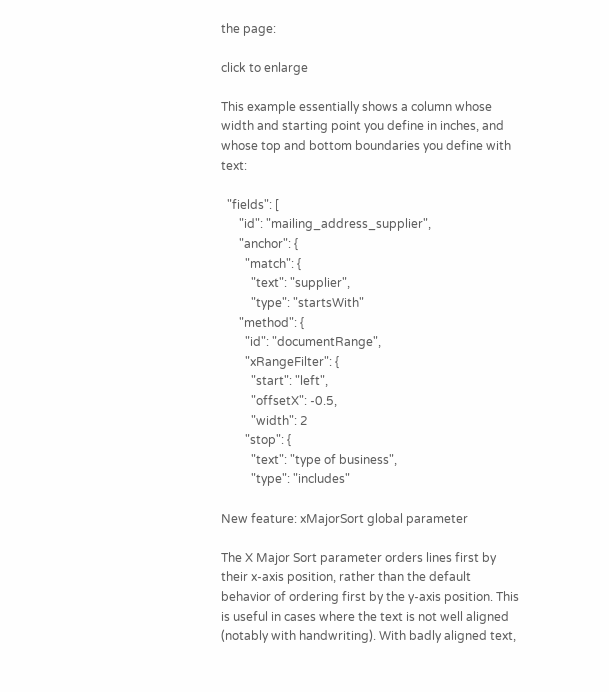the page:

click to enlarge

This example essentially shows a column whose width and starting point you define in inches, and whose top and bottom boundaries you define with text:

  "fields": [
      "id": "mailing_address_supplier",
      "anchor": {
        "match": {
          "text": "supplier",
          "type": "startsWith"
      "method": {
        "id": "documentRange",
        "xRangeFilter": {
          "start": "left",
          "offsetX": -0.5,
          "width": 2
        "stop": {
          "text": "type of business",
          "type": "includes"

New feature: xMajorSort global parameter

The X Major Sort parameter orders lines first by their x-axis position, rather than the default behavior of ordering first by the y-axis position. This is useful in cases where the text is not well aligned (notably with handwriting). With badly aligned text,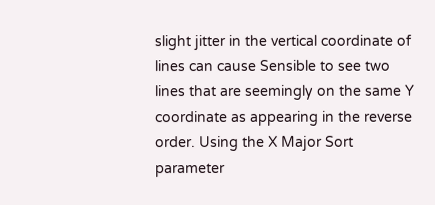slight jitter in the vertical coordinate of lines can cause Sensible to see two lines that are seemingly on the same Y coordinate as appearing in the reverse order. Using the X Major Sort parameter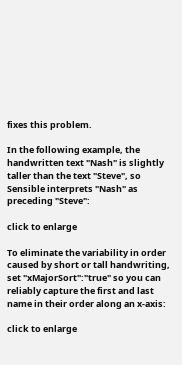fixes this problem.

In the following example, the handwritten text "Nash" is slightly taller than the text "Steve", so Sensible interprets "Nash" as preceding "Steve":

click to enlarge

To eliminate the variability in order caused by short or tall handwriting, set "xMajorSort":"true" so you can reliably capture the first and last name in their order along an x-axis:

click to enlarge